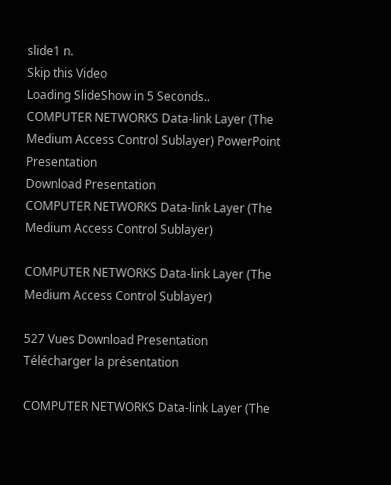slide1 n.
Skip this Video
Loading SlideShow in 5 Seconds..
COMPUTER NETWORKS Data-link Layer (The Medium Access Control Sublayer) PowerPoint Presentation
Download Presentation
COMPUTER NETWORKS Data-link Layer (The Medium Access Control Sublayer)

COMPUTER NETWORKS Data-link Layer (The Medium Access Control Sublayer)

527 Vues Download Presentation
Télécharger la présentation

COMPUTER NETWORKS Data-link Layer (The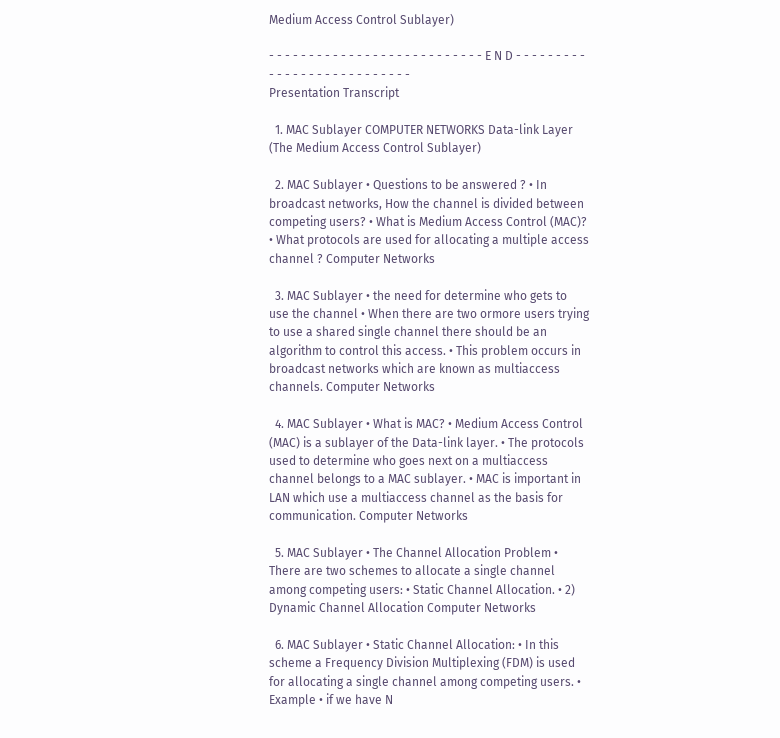Medium Access Control Sublayer)

- - - - - - - - - - - - - - - - - - - - - - - - - - - E N D - - - - - - - - - - - - - - - - - - - - - - - - - - -
Presentation Transcript

  1. MAC Sublayer COMPUTER NETWORKS Data-link Layer (The Medium Access Control Sublayer)

  2. MAC Sublayer • Questions to be answered ? • In broadcast networks, How the channel is divided between competing users? • What is Medium Access Control (MAC)? • What protocols are used for allocating a multiple access channel ? Computer Networks

  3. MAC Sublayer • the need for determine who gets to use the channel • When there are two ormore users trying to use a shared single channel there should be an algorithm to control this access. • This problem occurs in broadcast networks which are known as multiaccess channels. Computer Networks

  4. MAC Sublayer • What is MAC? • Medium Access Control (MAC) is a sublayer of the Data-link layer. • The protocols used to determine who goes next on a multiaccess channel belongs to a MAC sublayer. • MAC is important in LAN which use a multiaccess channel as the basis for communication. Computer Networks

  5. MAC Sublayer • The Channel Allocation Problem • There are two schemes to allocate a single channel among competing users: • Static Channel Allocation. • 2) Dynamic Channel Allocation Computer Networks

  6. MAC Sublayer • Static Channel Allocation: • In this scheme a Frequency Division Multiplexing (FDM) is used for allocating a single channel among competing users. • Example • if we have N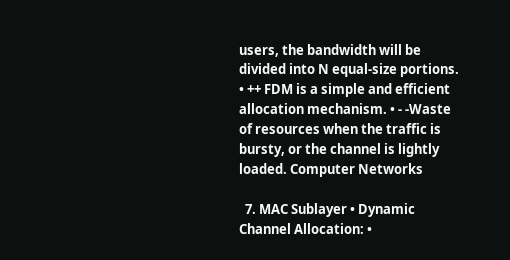users, the bandwidth will be divided into N equal-size portions. • ++ FDM is a simple and efficient allocation mechanism. • - -Waste of resources when the traffic is bursty, or the channel is lightly loaded. Computer Networks

  7. MAC Sublayer • Dynamic Channel Allocation: •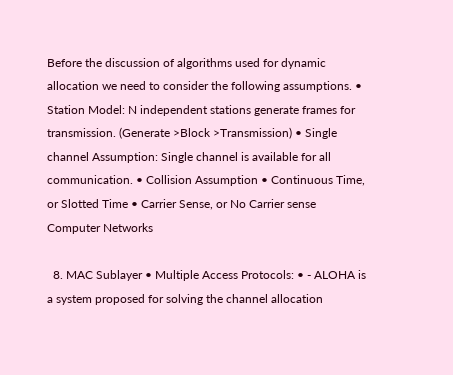Before the discussion of algorithms used for dynamic allocation we need to consider the following assumptions. • Station Model: N independent stations generate frames for transmission. (Generate >Block >Transmission) • Single channel Assumption: Single channel is available for all communication. • Collision Assumption • Continuous Time, or Slotted Time • Carrier Sense, or No Carrier sense Computer Networks

  8. MAC Sublayer • Multiple Access Protocols: • - ALOHA is a system proposed for solving the channel allocation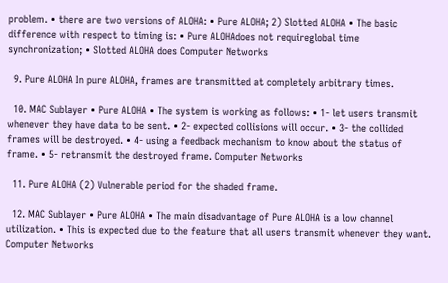problem. • there are two versions of ALOHA: • Pure ALOHA; 2) Slotted ALOHA • The basic difference with respect to timing is: • Pure ALOHAdoes not requireglobal time synchronization; • Slotted ALOHA does Computer Networks

  9. Pure ALOHA In pure ALOHA, frames are transmitted at completely arbitrary times.

  10. MAC Sublayer • Pure ALOHA • The system is working as follows: • 1- let users transmit whenever they have data to be sent. • 2- expected collisions will occur. • 3- the collided frames will be destroyed. • 4- using a feedback mechanism to know about the status of frame. • 5- retransmit the destroyed frame. Computer Networks

  11. Pure ALOHA (2) Vulnerable period for the shaded frame.

  12. MAC Sublayer • Pure ALOHA • The main disadvantage of Pure ALOHA is a low channel utilization. • This is expected due to the feature that all users transmit whenever they want. Computer Networks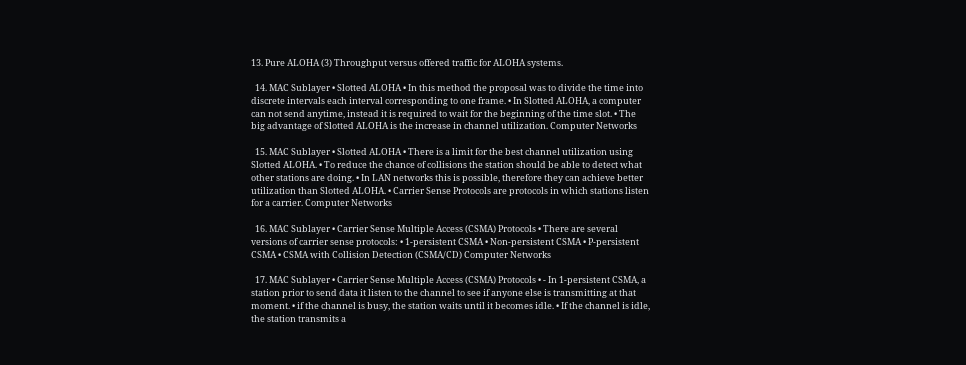13. Pure ALOHA (3) Throughput versus offered traffic for ALOHA systems.

  14. MAC Sublayer • Slotted ALOHA • In this method the proposal was to divide the time into discrete intervals each interval corresponding to one frame. • In Slotted ALOHA, a computer can not send anytime, instead it is required to wait for the beginning of the time slot. • The big advantage of Slotted ALOHA is the increase in channel utilization. Computer Networks

  15. MAC Sublayer • Slotted ALOHA • There is a limit for the best channel utilization using Slotted ALOHA. • To reduce the chance of collisions the station should be able to detect what other stations are doing. • In LAN networks this is possible, therefore they can achieve better utilization than Slotted ALOHA. • Carrier Sense Protocols are protocols in which stations listen for a carrier. Computer Networks

  16. MAC Sublayer • Carrier Sense Multiple Access (CSMA) Protocols • There are several versions of carrier sense protocols: • 1-persistent CSMA • Non-persistent CSMA • P-persistent CSMA • CSMA with Collision Detection (CSMA/CD) Computer Networks

  17. MAC Sublayer • Carrier Sense Multiple Access (CSMA) Protocols • - In 1-persistent CSMA, a station prior to send data it listen to the channel to see if anyone else is transmitting at that moment. • if the channel is busy, the station waits until it becomes idle. • If the channel is idle, the station transmits a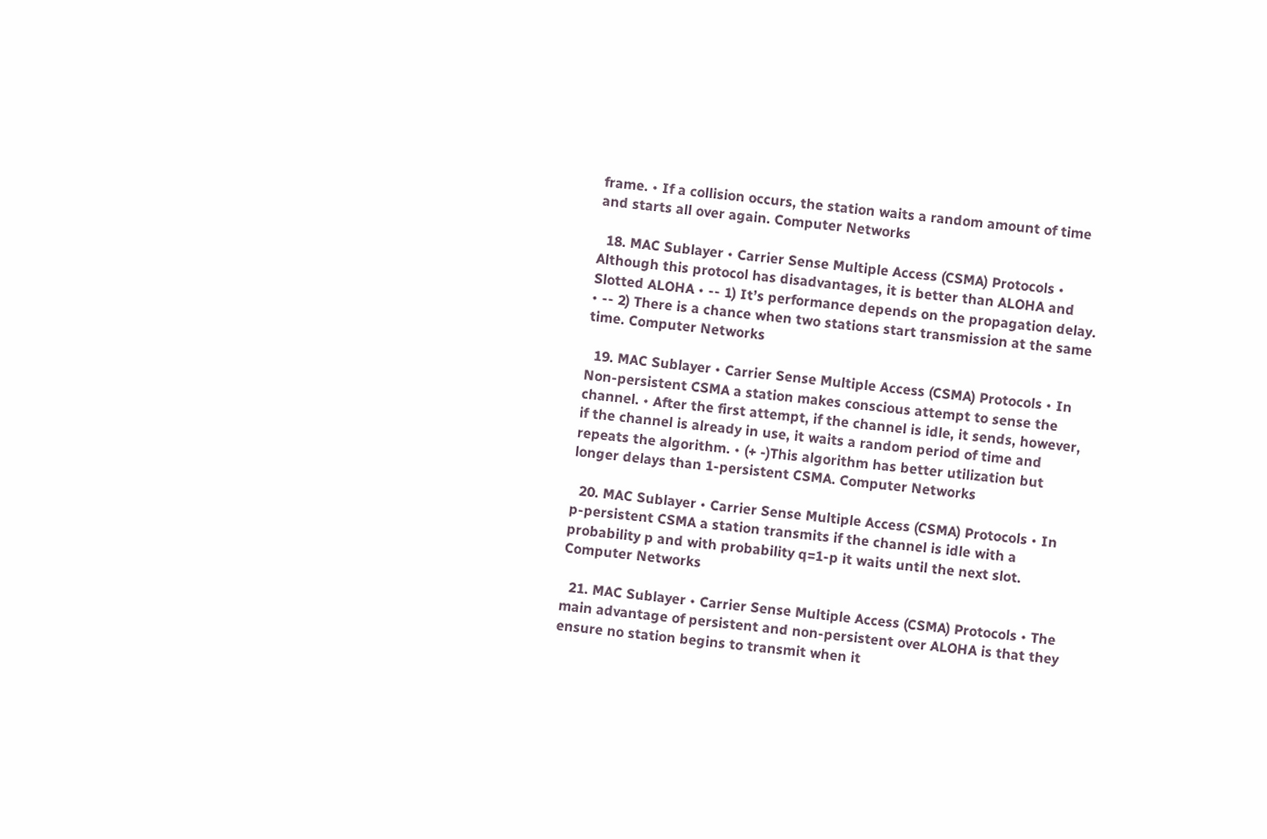frame. • If a collision occurs, the station waits a random amount of time and starts all over again. Computer Networks

  18. MAC Sublayer • Carrier Sense Multiple Access (CSMA) Protocols • Although this protocol has disadvantages, it is better than ALOHA and Slotted ALOHA • -- 1) It’s performance depends on the propagation delay. • -- 2) There is a chance when two stations start transmission at the same time. Computer Networks

  19. MAC Sublayer • Carrier Sense Multiple Access (CSMA) Protocols • In Non-persistent CSMA a station makes conscious attempt to sense the channel. • After the first attempt, if the channel is idle, it sends, however, if the channel is already in use, it waits a random period of time and repeats the algorithm. • (+ -)This algorithm has better utilization but longer delays than 1-persistent CSMA. Computer Networks

  20. MAC Sublayer • Carrier Sense Multiple Access (CSMA) Protocols • In p-persistent CSMA a station transmits if the channel is idle with a probability p and with probability q=1-p it waits until the next slot. Computer Networks

  21. MAC Sublayer • Carrier Sense Multiple Access (CSMA) Protocols • The main advantage of persistent and non-persistent over ALOHA is that they ensure no station begins to transmit when it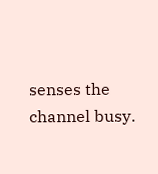senses the channel busy.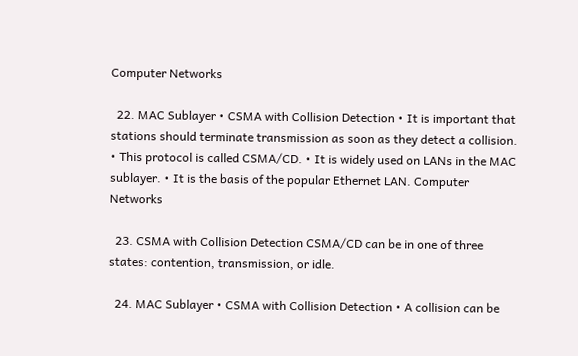Computer Networks

  22. MAC Sublayer • CSMA with Collision Detection • It is important that stations should terminate transmission as soon as they detect a collision. • This protocol is called CSMA/CD. • It is widely used on LANs in the MAC sublayer. • It is the basis of the popular Ethernet LAN. Computer Networks

  23. CSMA with Collision Detection CSMA/CD can be in one of three states: contention, transmission, or idle.

  24. MAC Sublayer • CSMA with Collision Detection • A collision can be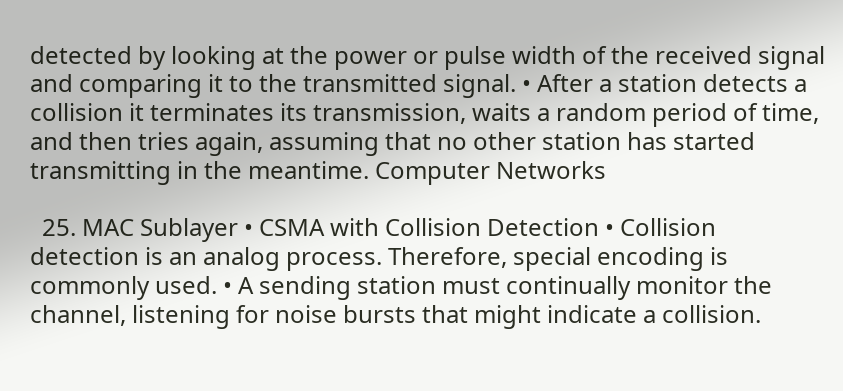detected by looking at the power or pulse width of the received signal and comparing it to the transmitted signal. • After a station detects a collision it terminates its transmission, waits a random period of time, and then tries again, assuming that no other station has started transmitting in the meantime. Computer Networks

  25. MAC Sublayer • CSMA with Collision Detection • Collision detection is an analog process. Therefore, special encoding is commonly used. • A sending station must continually monitor the channel, listening for noise bursts that might indicate a collision.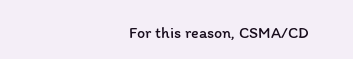For this reason, CSMA/CD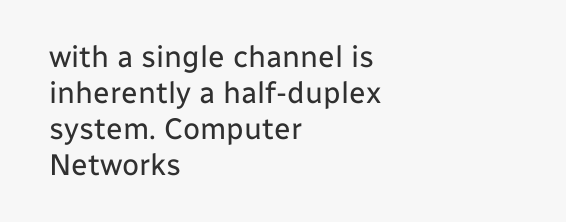with a single channel is inherently a half-duplex system. Computer Networks